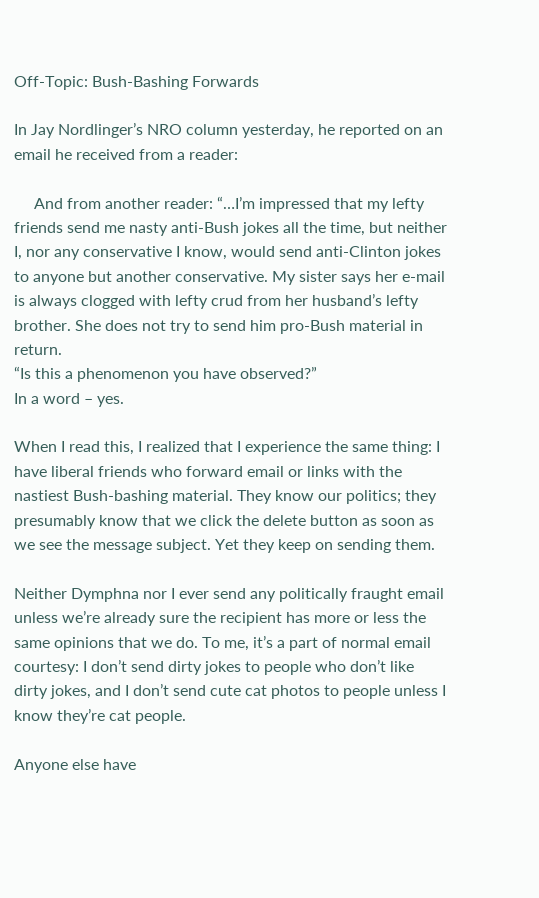Off-Topic: Bush-Bashing Forwards

In Jay Nordlinger’s NRO column yesterday, he reported on an email he received from a reader:

     And from another reader: “…I’m impressed that my lefty friends send me nasty anti-Bush jokes all the time, but neither I, nor any conservative I know, would send anti-Clinton jokes to anyone but another conservative. My sister says her e-mail is always clogged with lefty crud from her husband’s lefty brother. She does not try to send him pro-Bush material in return.
“Is this a phenomenon you have observed?”
In a word – yes.

When I read this, I realized that I experience the same thing: I have liberal friends who forward email or links with the nastiest Bush-bashing material. They know our politics; they presumably know that we click the delete button as soon as we see the message subject. Yet they keep on sending them.

Neither Dymphna nor I ever send any politically fraught email unless we’re already sure the recipient has more or less the same opinions that we do. To me, it’s a part of normal email courtesy: I don’t send dirty jokes to people who don’t like dirty jokes, and I don’t send cute cat photos to people unless I know they’re cat people.

Anyone else have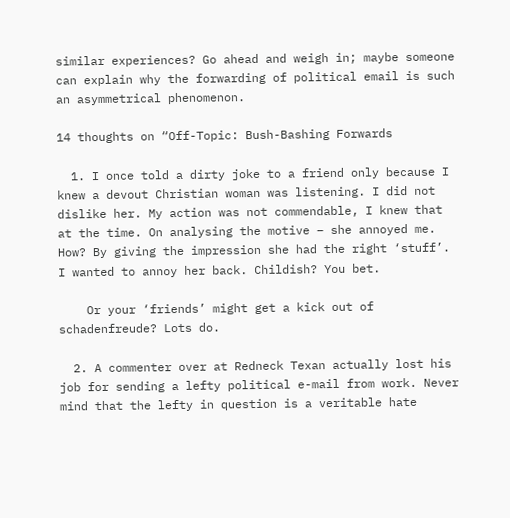similar experiences? Go ahead and weigh in; maybe someone can explain why the forwarding of political email is such an asymmetrical phenomenon.

14 thoughts on “Off-Topic: Bush-Bashing Forwards

  1. I once told a dirty joke to a friend only because I knew a devout Christian woman was listening. I did not dislike her. My action was not commendable, I knew that at the time. On analysing the motive – she annoyed me. How? By giving the impression she had the right ‘stuff’. I wanted to annoy her back. Childish? You bet.

    Or your ‘friends’ might get a kick out of schadenfreude? Lots do.

  2. A commenter over at Redneck Texan actually lost his job for sending a lefty political e-mail from work. Never mind that the lefty in question is a veritable hate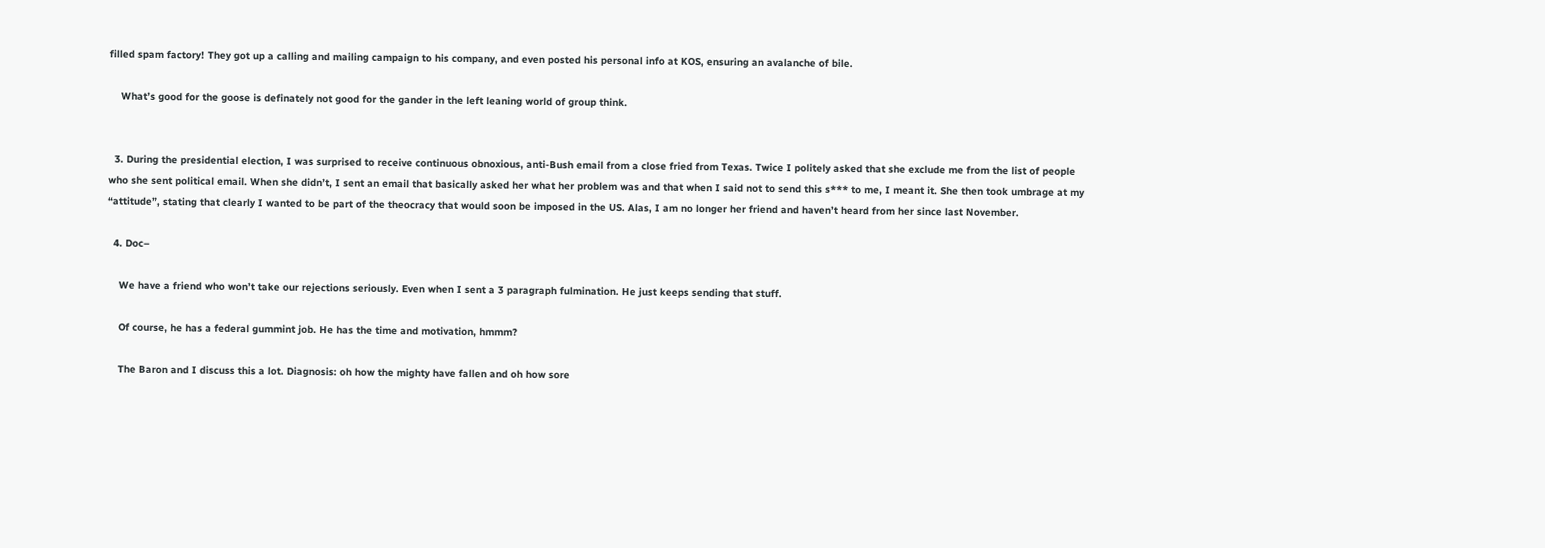filled spam factory! They got up a calling and mailing campaign to his company, and even posted his personal info at KOS, ensuring an avalanche of bile.

    What’s good for the goose is definately not good for the gander in the left leaning world of group think.


  3. During the presidential election, I was surprised to receive continuous obnoxious, anti-Bush email from a close fried from Texas. Twice I politely asked that she exclude me from the list of people who she sent political email. When she didn’t, I sent an email that basically asked her what her problem was and that when I said not to send this s*** to me, I meant it. She then took umbrage at my “attitude”, stating that clearly I wanted to be part of the theocracy that would soon be imposed in the US. Alas, I am no longer her friend and haven’t heard from her since last November.

  4. Doc–

    We have a friend who won’t take our rejections seriously. Even when I sent a 3 paragraph fulmination. He just keeps sending that stuff.

    Of course, he has a federal gummint job. He has the time and motivation, hmmm?

    The Baron and I discuss this a lot. Diagnosis: oh how the mighty have fallen and oh how sore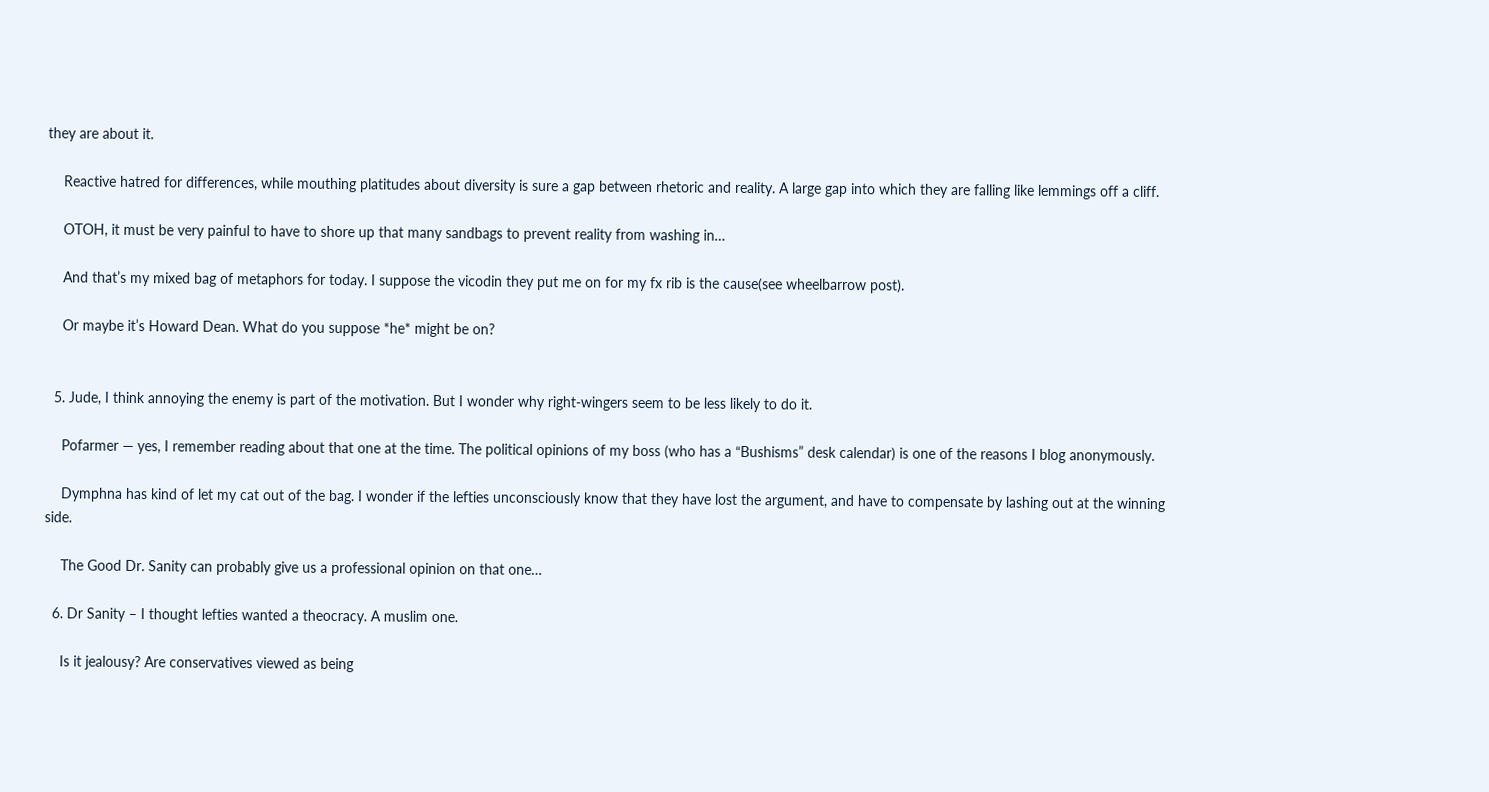they are about it.

    Reactive hatred for differences, while mouthing platitudes about diversity is sure a gap between rhetoric and reality. A large gap into which they are falling like lemmings off a cliff.

    OTOH, it must be very painful to have to shore up that many sandbags to prevent reality from washing in…

    And that’s my mixed bag of metaphors for today. I suppose the vicodin they put me on for my fx rib is the cause(see wheelbarrow post).

    Or maybe it’s Howard Dean. What do you suppose *he* might be on?


  5. Jude, I think annoying the enemy is part of the motivation. But I wonder why right-wingers seem to be less likely to do it.

    Pofarmer — yes, I remember reading about that one at the time. The political opinions of my boss (who has a “Bushisms” desk calendar) is one of the reasons I blog anonymously.

    Dymphna has kind of let my cat out of the bag. I wonder if the lefties unconsciously know that they have lost the argument, and have to compensate by lashing out at the winning side.

    The Good Dr. Sanity can probably give us a professional opinion on that one…

  6. Dr Sanity – I thought lefties wanted a theocracy. A muslim one.

    Is it jealousy? Are conservatives viewed as being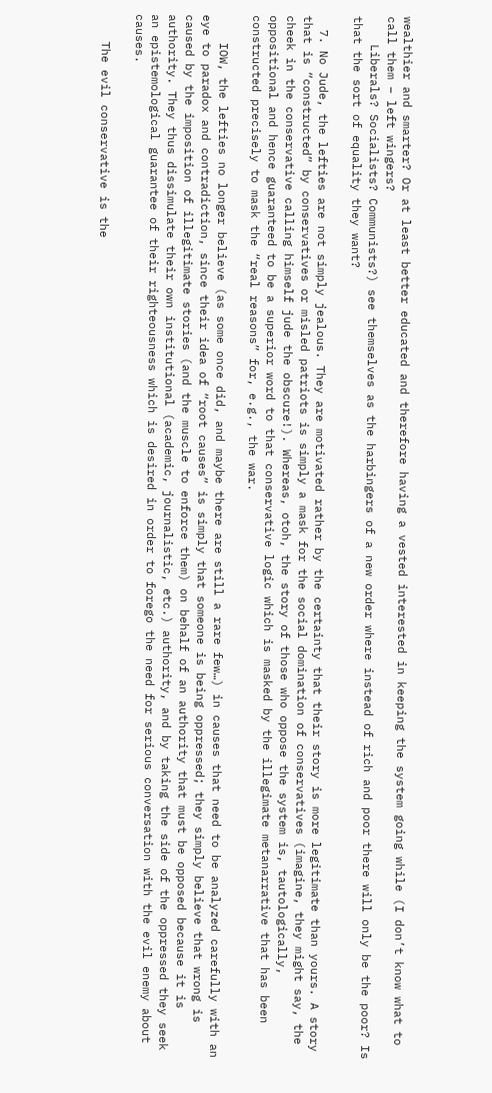wealthier and smarter? Or at least better educated and therefore having a vested interested in keeping the system going while (I don’t know what to call them – left wingers?
    Liberals? Socialists? Communists?) see themselves as the harbingers of a new order where instead of rich and poor there will only be the poor? Is that the sort of equality they want?

  7. No Jude, the lefties are not simply jealous. They are motivated rather by the certainty that their story is more legitimate than yours. A story that is “constructed” by conservatives or misled patriots is simply a mask for the social domination of conservatives (imagine, they might say, the cheek in the conservative calling himself jude the obscure!). Whereas, otoh, the story of those who oppose the system is, tautologically, oppositional and hence guaranteed to be a superior word to that conservative logic which is masked by the illegimate metanarrative that has been constructed precisely to mask the “real reasons” for, e.g., the war.

    IOW, the lefties no longer believe (as some once did, and maybe there are still a rare few…) in causes that need to be analyzed carefully with an eye to paradox and contradiction, since their idea of “root causes” is simply that someone is being oppressed; they simply believe that wrong is caused by the imposition of illegitimate stories (and the muscle to enforce them) on behalf of an authority that must be opposed because it is authority. They thus dissimulate their own institutional (academic, journalistic, etc.) authority, and by taking the side of the oppressed they seek an epistemological guarantee of their righteousness which is desired in order to forego the need for serious conversation with the evil enemy about causes.

    The evil conservative is the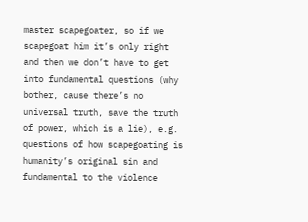master scapegoater, so if we scapegoat him it’s only right and then we don’t have to get into fundamental questions (why bother, cause there’s no universal truth, save the truth of power, which is a lie), e.g. questions of how scapegoating is humanity’s original sin and fundamental to the violence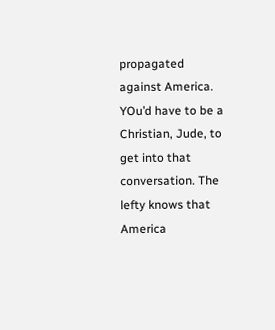propagated against America. YOu’d have to be a Christian, Jude, to get into that conversation. The lefty knows that America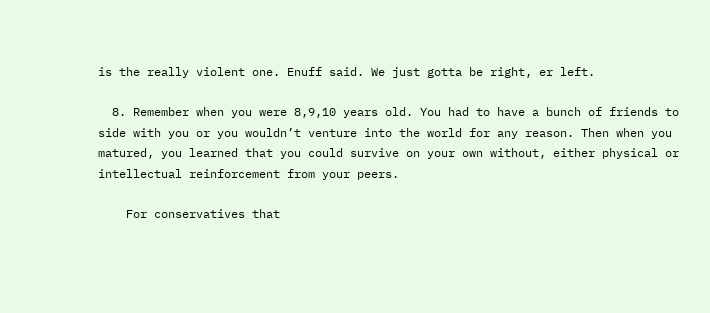is the really violent one. Enuff said. We just gotta be right, er left.

  8. Remember when you were 8,9,10 years old. You had to have a bunch of friends to side with you or you wouldn’t venture into the world for any reason. Then when you matured, you learned that you could survive on your own without, either physical or intellectual reinforcement from your peers.

    For conservatives that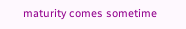maturity comes sometime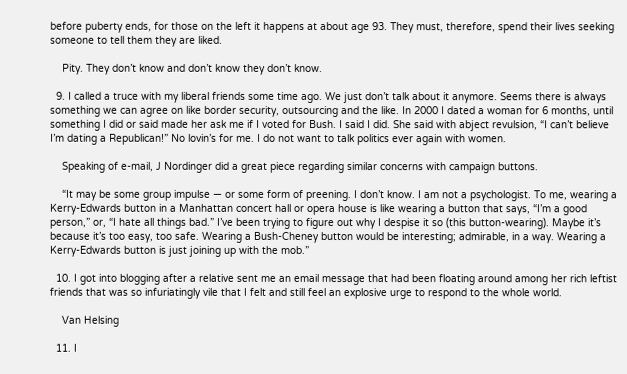before puberty ends, for those on the left it happens at about age 93. They must, therefore, spend their lives seeking someone to tell them they are liked.

    Pity. They don’t know and don’t know they don’t know.

  9. I called a truce with my liberal friends some time ago. We just don’t talk about it anymore. Seems there is always something we can agree on like border security, outsourcing and the like. In 2000 I dated a woman for 6 months, until something I did or said made her ask me if I voted for Bush. I said I did. She said with abject revulsion, “I can’t believe I’m dating a Republican!” No lovin’s for me. I do not want to talk politics ever again with women.

    Speaking of e-mail, J Nordinger did a great piece regarding similar concerns with campaign buttons.

    “It may be some group impulse — or some form of preening. I don’t know. I am not a psychologist. To me, wearing a Kerry-Edwards button in a Manhattan concert hall or opera house is like wearing a button that says, “I’m a good person,” or, “I hate all things bad.” I’ve been trying to figure out why I despise it so (this button-wearing). Maybe it’s because it’s too easy, too safe. Wearing a Bush-Cheney button would be interesting; admirable, in a way. Wearing a Kerry-Edwards button is just joining up with the mob.”

  10. I got into blogging after a relative sent me an email message that had been floating around among her rich leftist friends that was so infuriatingly vile that I felt and still feel an explosive urge to respond to the whole world.

    Van Helsing

  11. I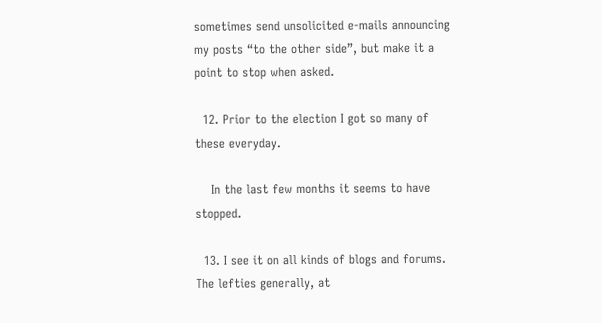sometimes send unsolicited e-mails announcing my posts “to the other side”, but make it a point to stop when asked.

  12. Prior to the election I got so many of these everyday.

    In the last few months it seems to have stopped.

  13. I see it on all kinds of blogs and forums. The lefties generally, at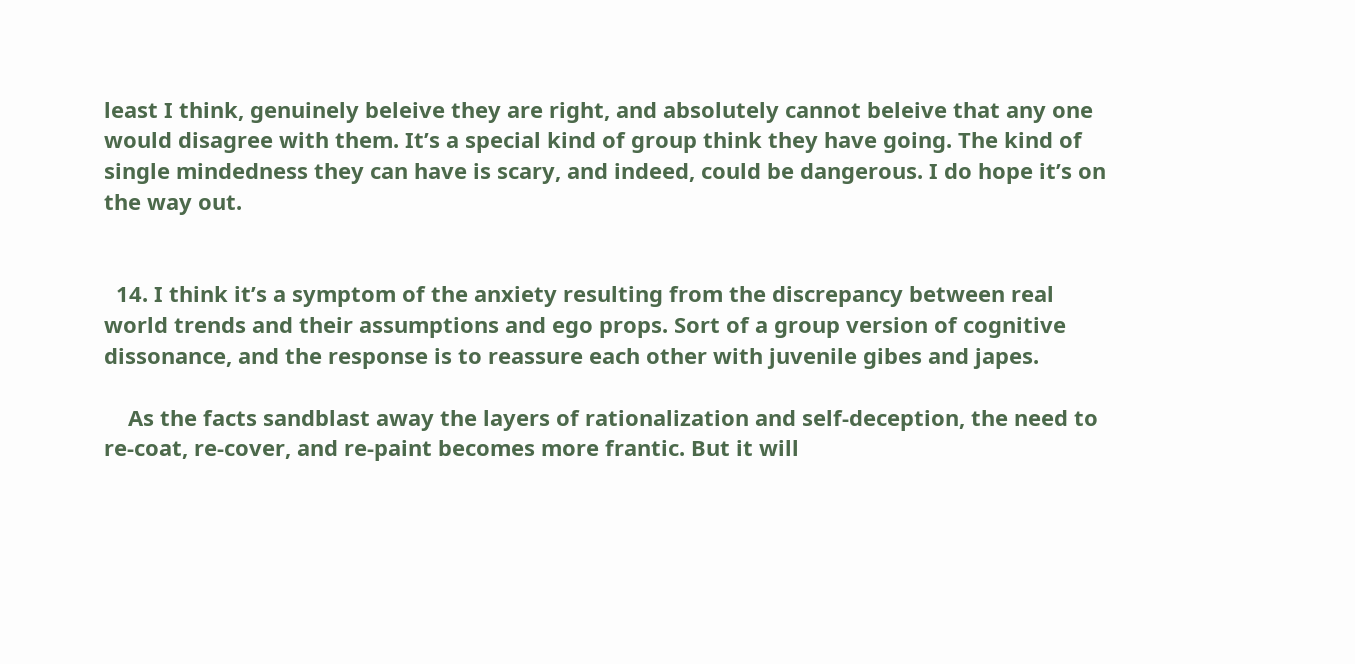least I think, genuinely beleive they are right, and absolutely cannot beleive that any one would disagree with them. It’s a special kind of group think they have going. The kind of single mindedness they can have is scary, and indeed, could be dangerous. I do hope it’s on the way out.


  14. I think it’s a symptom of the anxiety resulting from the discrepancy between real world trends and their assumptions and ego props. Sort of a group version of cognitive dissonance, and the response is to reassure each other with juvenile gibes and japes.

    As the facts sandblast away the layers of rationalization and self-deception, the need to re-coat, re-cover, and re-paint becomes more frantic. But it will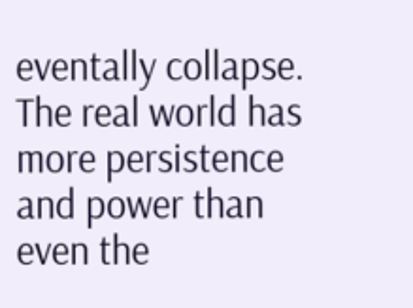eventally collapse. The real world has more persistence and power than even the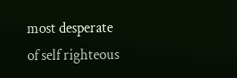most desperate of self righteous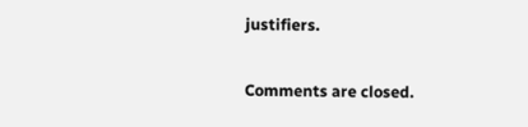justifiers.

Comments are closed.